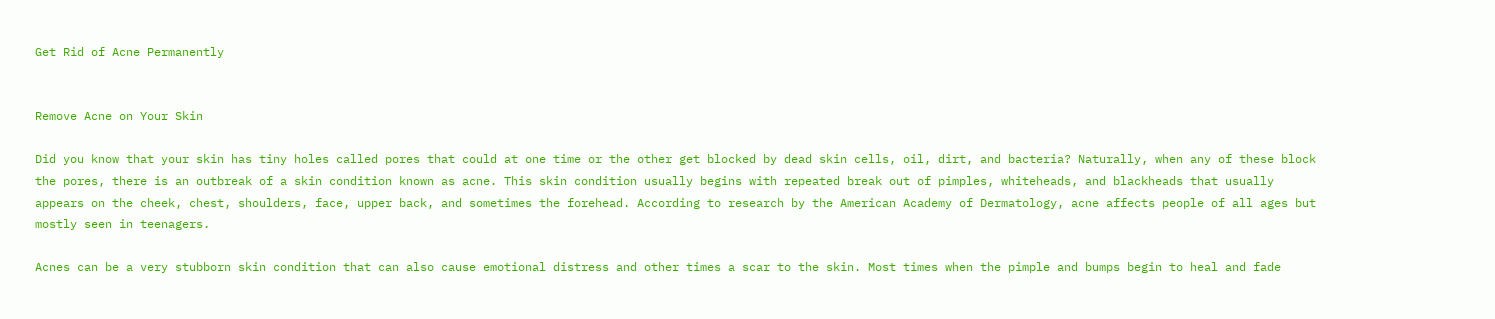Get Rid of Acne Permanently


Remove Acne on Your Skin

Did you know that your skin has tiny holes called pores that could at one time or the other get blocked by dead skin cells, oil, dirt, and bacteria? Naturally, when any of these block the pores, there is an outbreak of a skin condition known as acne. This skin condition usually begins with repeated break out of pimples, whiteheads, and blackheads that usually appears on the cheek, chest, shoulders, face, upper back, and sometimes the forehead. According to research by the American Academy of Dermatology, acne affects people of all ages but mostly seen in teenagers.

Acnes can be a very stubborn skin condition that can also cause emotional distress and other times a scar to the skin. Most times when the pimple and bumps begin to heal and fade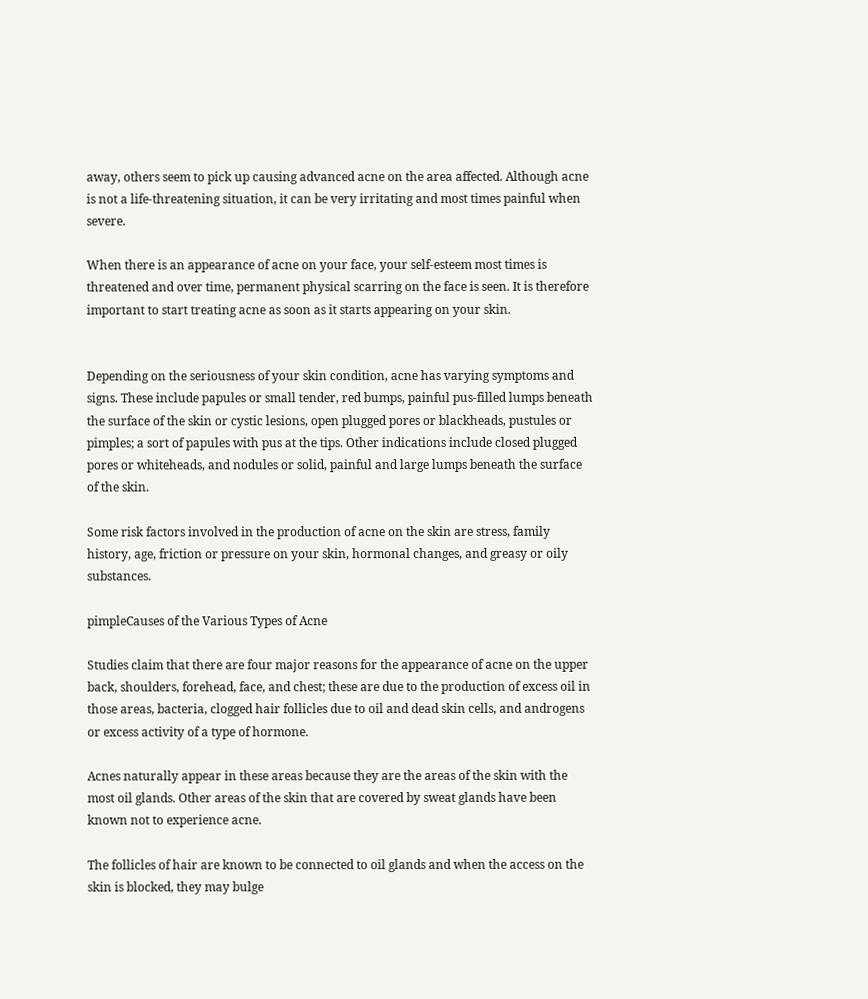away, others seem to pick up causing advanced acne on the area affected. Although acne is not a life-threatening situation, it can be very irritating and most times painful when severe.

When there is an appearance of acne on your face, your self-esteem most times is threatened and over time, permanent physical scarring on the face is seen. It is therefore important to start treating acne as soon as it starts appearing on your skin.


Depending on the seriousness of your skin condition, acne has varying symptoms and signs. These include papules or small tender, red bumps, painful pus-filled lumps beneath the surface of the skin or cystic lesions, open plugged pores or blackheads, pustules or pimples; a sort of papules with pus at the tips. Other indications include closed plugged pores or whiteheads, and nodules or solid, painful and large lumps beneath the surface of the skin.

Some risk factors involved in the production of acne on the skin are stress, family history, age, friction or pressure on your skin, hormonal changes, and greasy or oily substances.

pimpleCauses of the Various Types of Acne

Studies claim that there are four major reasons for the appearance of acne on the upper back, shoulders, forehead, face, and chest; these are due to the production of excess oil in those areas, bacteria, clogged hair follicles due to oil and dead skin cells, and androgens or excess activity of a type of hormone.

Acnes naturally appear in these areas because they are the areas of the skin with the most oil glands. Other areas of the skin that are covered by sweat glands have been known not to experience acne.

The follicles of hair are known to be connected to oil glands and when the access on the skin is blocked, they may bulge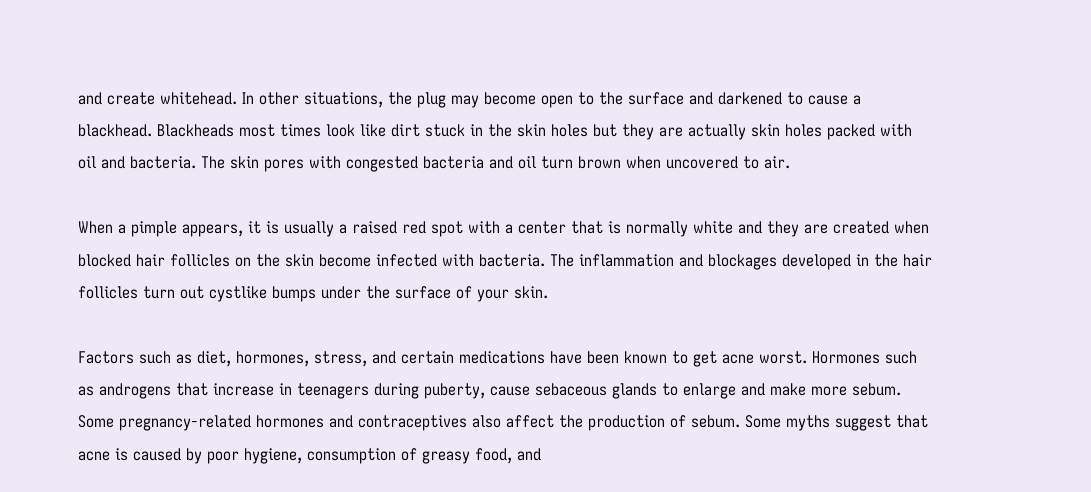and create whitehead. In other situations, the plug may become open to the surface and darkened to cause a blackhead. Blackheads most times look like dirt stuck in the skin holes but they are actually skin holes packed with oil and bacteria. The skin pores with congested bacteria and oil turn brown when uncovered to air.

When a pimple appears, it is usually a raised red spot with a center that is normally white and they are created when blocked hair follicles on the skin become infected with bacteria. The inflammation and blockages developed in the hair follicles turn out cystlike bumps under the surface of your skin.

Factors such as diet, hormones, stress, and certain medications have been known to get acne worst. Hormones such as androgens that increase in teenagers during puberty, cause sebaceous glands to enlarge and make more sebum. Some pregnancy-related hormones and contraceptives also affect the production of sebum. Some myths suggest that acne is caused by poor hygiene, consumption of greasy food, and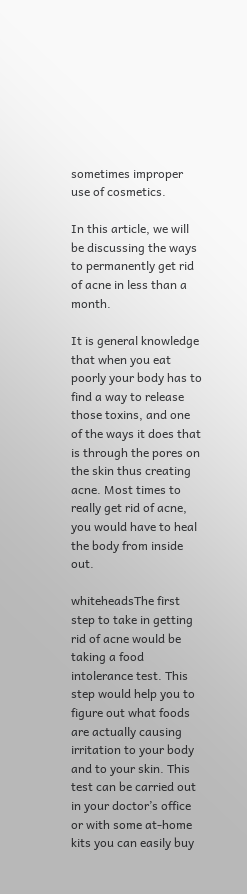sometimes improper use of cosmetics.

In this article, we will be discussing the ways to permanently get rid of acne in less than a month.

It is general knowledge that when you eat poorly your body has to find a way to release those toxins, and one of the ways it does that is through the pores on the skin thus creating acne. Most times to really get rid of acne, you would have to heal the body from inside out.

whiteheadsThe first step to take in getting rid of acne would be taking a food intolerance test. This step would help you to figure out what foods are actually causing irritation to your body and to your skin. This test can be carried out in your doctor’s office or with some at-home kits you can easily buy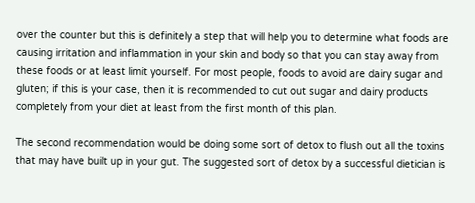over the counter but this is definitely a step that will help you to determine what foods are causing irritation and inflammation in your skin and body so that you can stay away from these foods or at least limit yourself. For most people, foods to avoid are dairy sugar and gluten; if this is your case, then it is recommended to cut out sugar and dairy products completely from your diet at least from the first month of this plan.

The second recommendation would be doing some sort of detox to flush out all the toxins that may have built up in your gut. The suggested sort of detox by a successful dietician is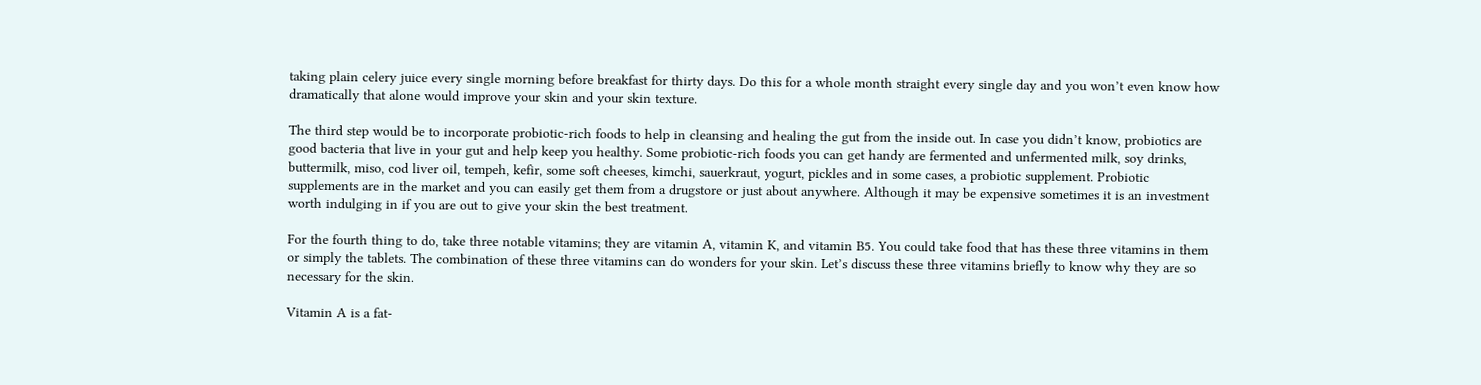taking plain celery juice every single morning before breakfast for thirty days. Do this for a whole month straight every single day and you won’t even know how dramatically that alone would improve your skin and your skin texture.

The third step would be to incorporate probiotic-rich foods to help in cleansing and healing the gut from the inside out. In case you didn’t know, probiotics are good bacteria that live in your gut and help keep you healthy. Some probiotic-rich foods you can get handy are fermented and unfermented milk, soy drinks, buttermilk, miso, cod liver oil, tempeh, kefir, some soft cheeses, kimchi, sauerkraut, yogurt, pickles and in some cases, a probiotic supplement. Probiotic supplements are in the market and you can easily get them from a drugstore or just about anywhere. Although it may be expensive sometimes it is an investment worth indulging in if you are out to give your skin the best treatment.

For the fourth thing to do, take three notable vitamins; they are vitamin A, vitamin K, and vitamin B5. You could take food that has these three vitamins in them or simply the tablets. The combination of these three vitamins can do wonders for your skin. Let’s discuss these three vitamins briefly to know why they are so necessary for the skin.

Vitamin A is a fat-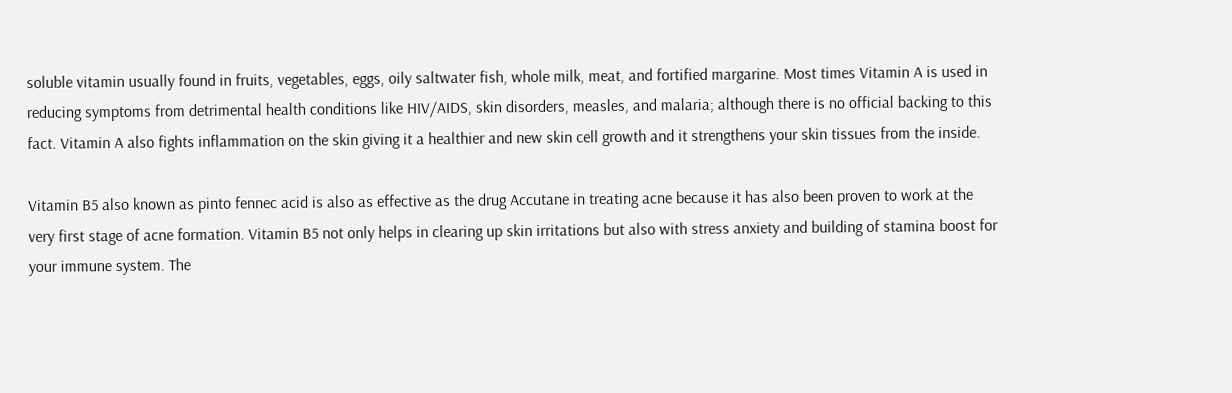soluble vitamin usually found in fruits, vegetables, eggs, oily saltwater fish, whole milk, meat, and fortified margarine. Most times Vitamin A is used in reducing symptoms from detrimental health conditions like HIV/AIDS, skin disorders, measles, and malaria; although there is no official backing to this fact. Vitamin A also fights inflammation on the skin giving it a healthier and new skin cell growth and it strengthens your skin tissues from the inside.

Vitamin B5 also known as pinto fennec acid is also as effective as the drug Accutane in treating acne because it has also been proven to work at the very first stage of acne formation. Vitamin B5 not only helps in clearing up skin irritations but also with stress anxiety and building of stamina boost for your immune system. The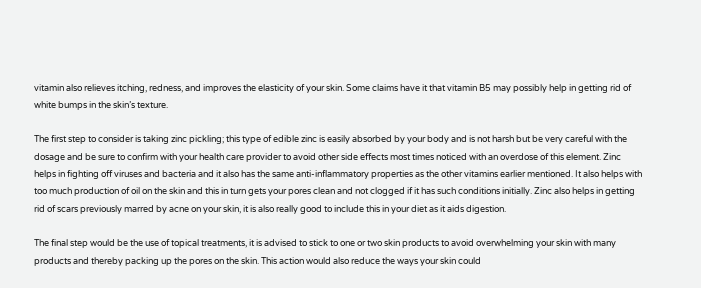vitamin also relieves itching, redness, and improves the elasticity of your skin. Some claims have it that vitamin B5 may possibly help in getting rid of white bumps in the skin’s texture.

The first step to consider is taking zinc pickling; this type of edible zinc is easily absorbed by your body and is not harsh but be very careful with the dosage and be sure to confirm with your health care provider to avoid other side effects most times noticed with an overdose of this element. Zinc helps in fighting off viruses and bacteria and it also has the same anti-inflammatory properties as the other vitamins earlier mentioned. It also helps with too much production of oil on the skin and this in turn gets your pores clean and not clogged if it has such conditions initially. Zinc also helps in getting rid of scars previously marred by acne on your skin, it is also really good to include this in your diet as it aids digestion.

The final step would be the use of topical treatments, it is advised to stick to one or two skin products to avoid overwhelming your skin with many products and thereby packing up the pores on the skin. This action would also reduce the ways your skin could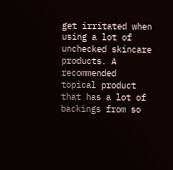get irritated when using a lot of unchecked skincare products. A recommended topical product that has a lot of backings from so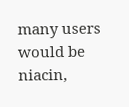many users would be niacin,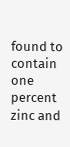found to contain one percent zinc and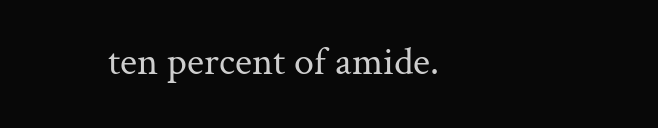ten percent of amide.